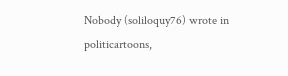Nobody (soliloquy76) wrote in politicartoons,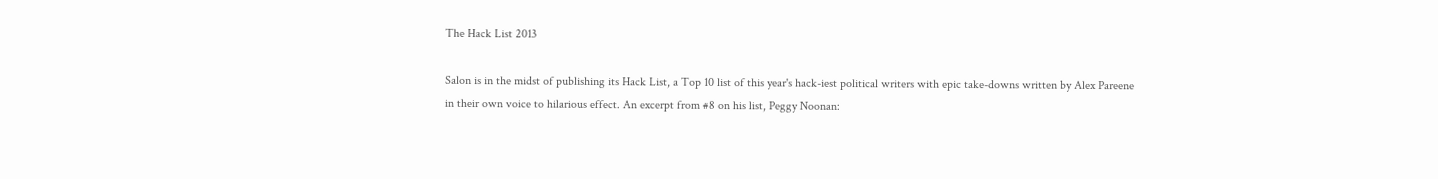The Hack List 2013

Salon is in the midst of publishing its Hack List, a Top 10 list of this year's hack-iest political writers with epic take-downs written by Alex Pareene in their own voice to hilarious effect. An excerpt from #8 on his list, Peggy Noonan: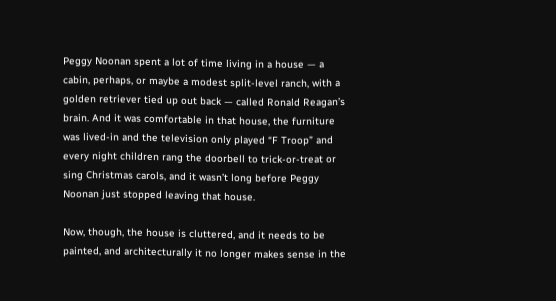Peggy Noonan spent a lot of time living in a house — a cabin, perhaps, or maybe a modest split-level ranch, with a golden retriever tied up out back — called Ronald Reagan’s brain. And it was comfortable in that house, the furniture was lived-in and the television only played “F Troop” and every night children rang the doorbell to trick-or-treat or sing Christmas carols, and it wasn’t long before Peggy Noonan just stopped leaving that house.

Now, though, the house is cluttered, and it needs to be painted, and architecturally it no longer makes sense in the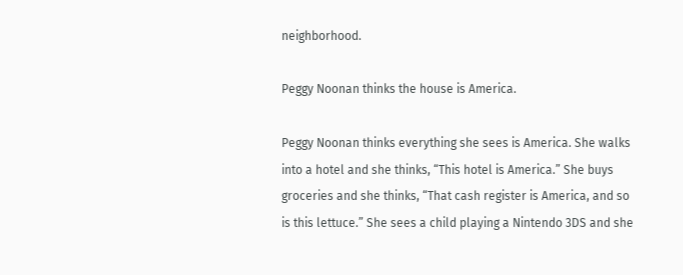neighborhood.

Peggy Noonan thinks the house is America.

Peggy Noonan thinks everything she sees is America. She walks into a hotel and she thinks, “This hotel is America.” She buys groceries and she thinks, “That cash register is America, and so is this lettuce.” She sees a child playing a Nintendo 3DS and she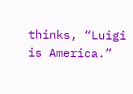thinks, “Luigi is America.”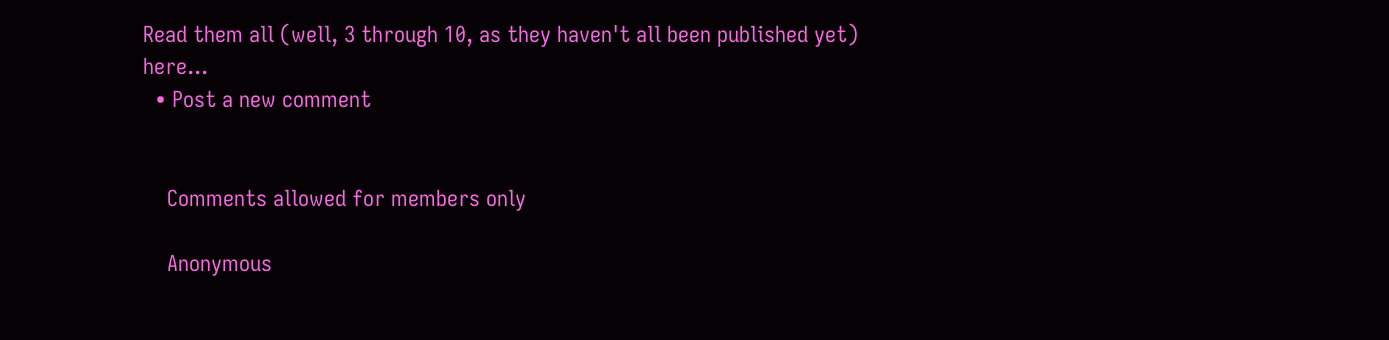Read them all (well, 3 through 10, as they haven't all been published yet) here...
  • Post a new comment


    Comments allowed for members only

    Anonymous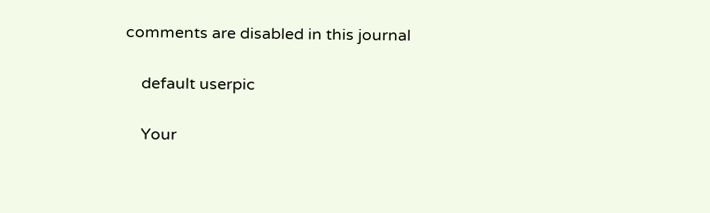comments are disabled in this journal

    default userpic

    Your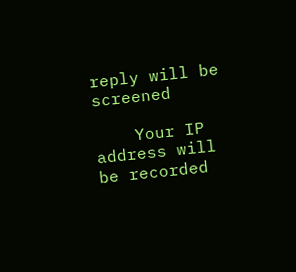reply will be screened

    Your IP address will be recorded